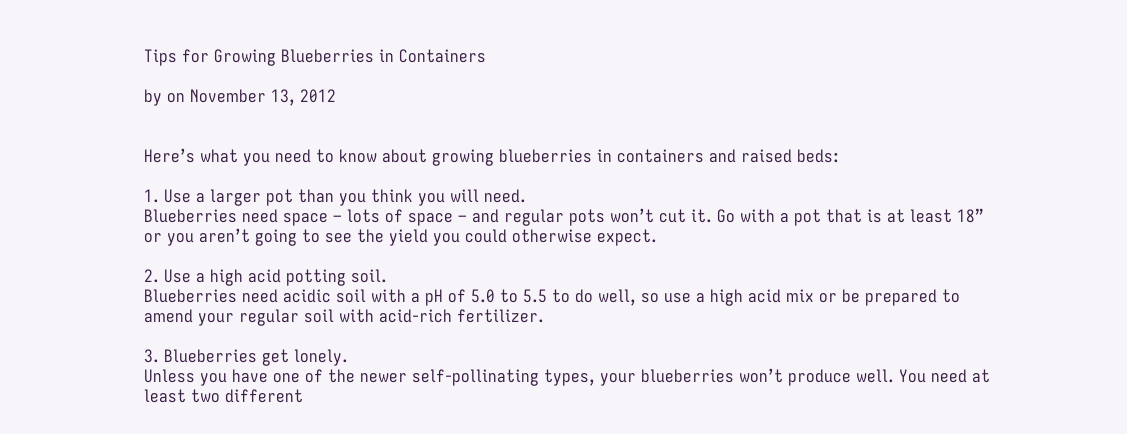Tips for Growing Blueberries in Containers

by on November 13, 2012


Here’s what you need to know about growing blueberries in containers and raised beds:

1. Use a larger pot than you think you will need.
Blueberries need space – lots of space – and regular pots won’t cut it. Go with a pot that is at least 18” or you aren’t going to see the yield you could otherwise expect.

2. Use a high acid potting soil.
Blueberries need acidic soil with a pH of 5.0 to 5.5 to do well, so use a high acid mix or be prepared to amend your regular soil with acid-rich fertilizer.

3. Blueberries get lonely.
Unless you have one of the newer self-pollinating types, your blueberries won’t produce well. You need at least two different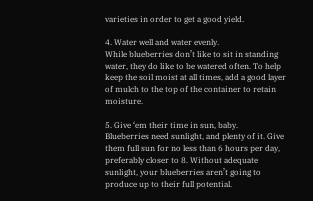varieties in order to get a good yield.

4. Water well and water evenly.
While blueberries don’t like to sit in standing water, they do like to be watered often. To help keep the soil moist at all times, add a good layer of mulch to the top of the container to retain moisture.

5. Give ‘em their time in sun, baby.
Blueberries need sunlight, and plenty of it. Give them full sun for no less than 6 hours per day, preferably closer to 8. Without adequate sunlight, your blueberries aren’t going to produce up to their full potential.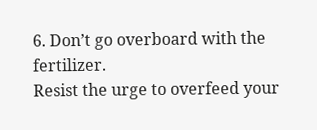6. Don’t go overboard with the fertilizer.
Resist the urge to overfeed your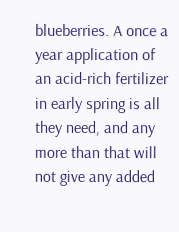blueberries. A once a year application of an acid-rich fertilizer in early spring is all they need, and any more than that will not give any added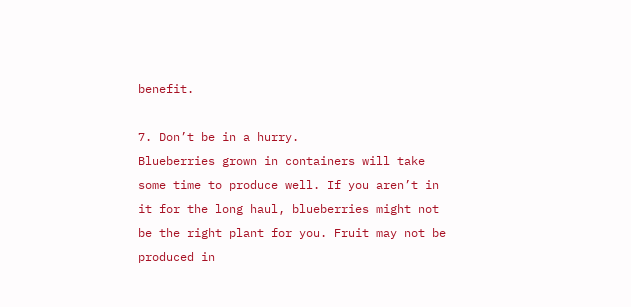benefit.

7. Don’t be in a hurry.
Blueberries grown in containers will take some time to produce well. If you aren’t in it for the long haul, blueberries might not be the right plant for you. Fruit may not be produced in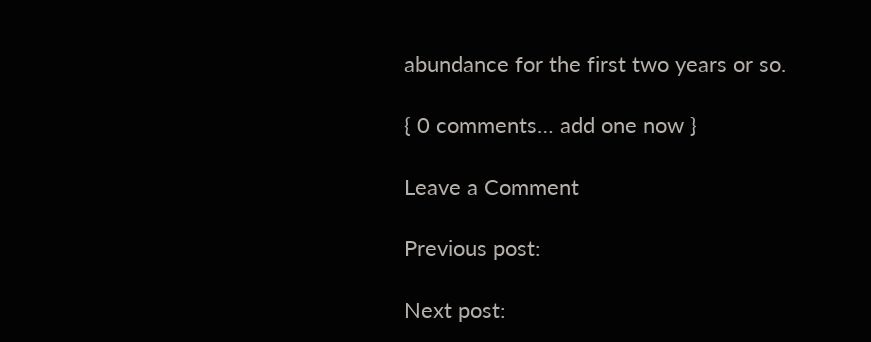abundance for the first two years or so.

{ 0 comments… add one now }

Leave a Comment

Previous post:

Next post: